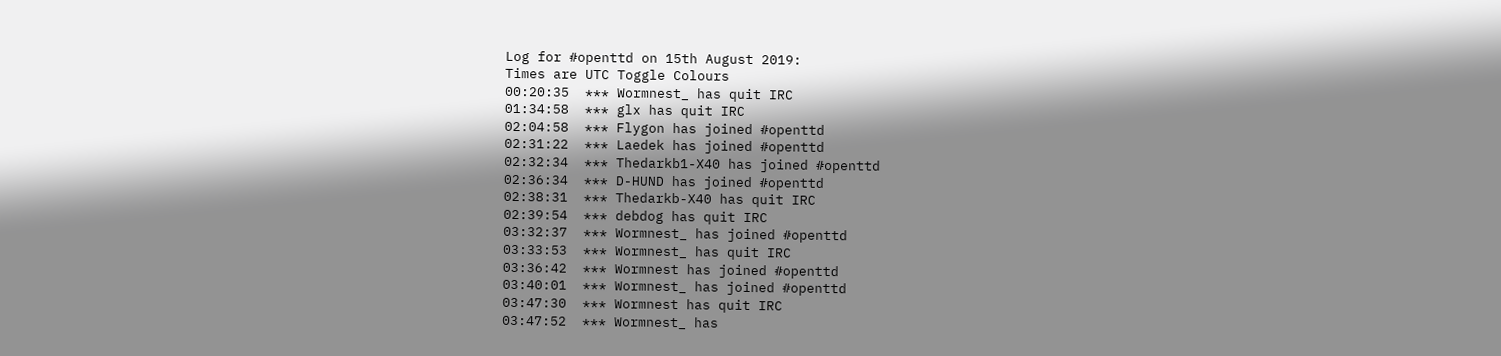Log for #openttd on 15th August 2019:
Times are UTC Toggle Colours
00:20:35  *** Wormnest_ has quit IRC
01:34:58  *** glx has quit IRC
02:04:58  *** Flygon has joined #openttd
02:31:22  *** Laedek has joined #openttd
02:32:34  *** Thedarkb1-X40 has joined #openttd
02:36:34  *** D-HUND has joined #openttd
02:38:31  *** Thedarkb-X40 has quit IRC
02:39:54  *** debdog has quit IRC
03:32:37  *** Wormnest_ has joined #openttd
03:33:53  *** Wormnest_ has quit IRC
03:36:42  *** Wormnest has joined #openttd
03:40:01  *** Wormnest_ has joined #openttd
03:47:30  *** Wormnest has quit IRC
03:47:52  *** Wormnest_ has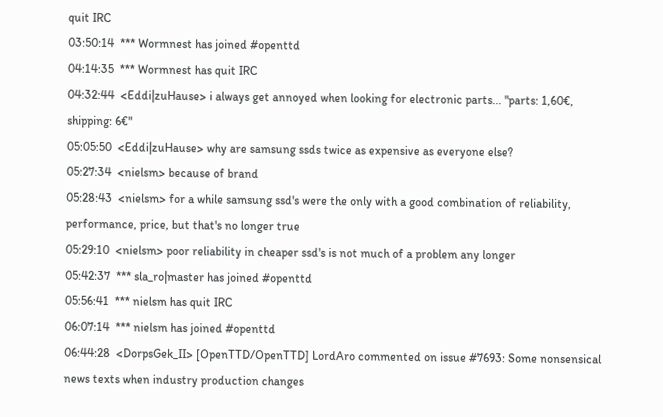quit IRC
03:50:14  *** Wormnest has joined #openttd
04:14:35  *** Wormnest has quit IRC
04:32:44  <Eddi|zuHause> i always get annoyed when looking for electronic parts... "parts: 1,60€, shipping: 6€"
05:05:50  <Eddi|zuHause> why are samsung ssds twice as expensive as everyone else?
05:27:34  <nielsm> because of brand
05:28:43  <nielsm> for a while samsung ssd's were the only with a good combination of reliability, performance, price, but that's no longer true
05:29:10  <nielsm> poor reliability in cheaper ssd's is not much of a problem any longer
05:42:37  *** sla_ro|master has joined #openttd
05:56:41  *** nielsm has quit IRC
06:07:14  *** nielsm has joined #openttd
06:44:28  <DorpsGek_II> [OpenTTD/OpenTTD] LordAro commented on issue #7693: Some nonsensical news texts when industry production changes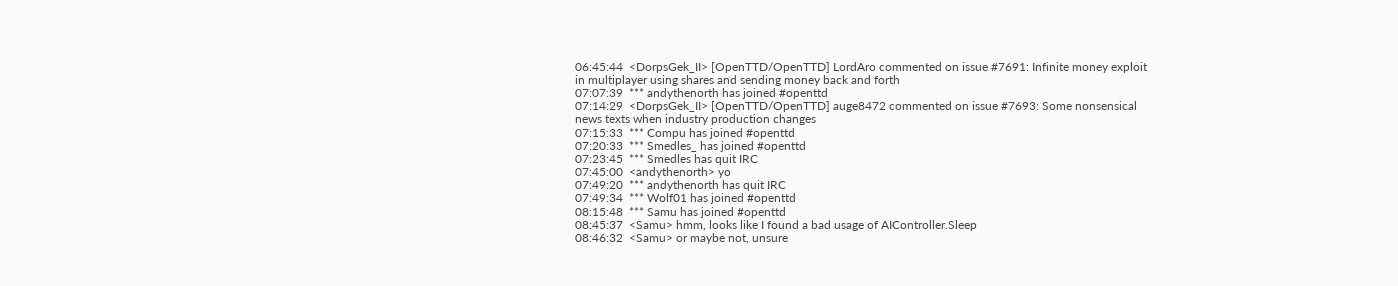06:45:44  <DorpsGek_II> [OpenTTD/OpenTTD] LordAro commented on issue #7691: Infinite money exploit in multiplayer using shares and sending money back and forth
07:07:39  *** andythenorth has joined #openttd
07:14:29  <DorpsGek_II> [OpenTTD/OpenTTD] auge8472 commented on issue #7693: Some nonsensical news texts when industry production changes
07:15:33  *** Compu has joined #openttd
07:20:33  *** Smedles_ has joined #openttd
07:23:45  *** Smedles has quit IRC
07:45:00  <andythenorth> yo
07:49:20  *** andythenorth has quit IRC
07:49:34  *** Wolf01 has joined #openttd
08:15:48  *** Samu has joined #openttd
08:45:37  <Samu> hmm, looks like I found a bad usage of AIController.Sleep
08:46:32  <Samu> or maybe not, unsure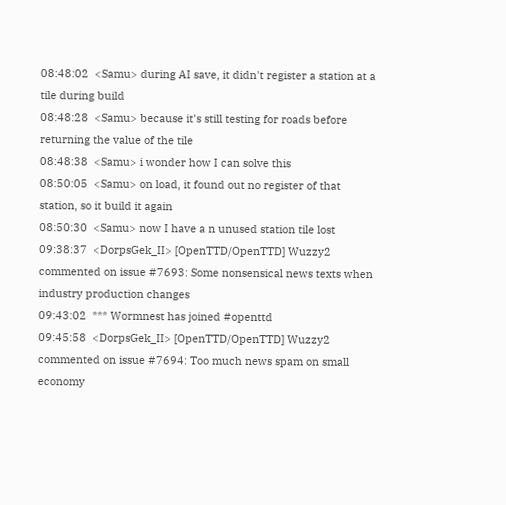08:48:02  <Samu> during AI save, it didn't register a station at a tile during build
08:48:28  <Samu> because it's still testing for roads before returning the value of the tile
08:48:38  <Samu> i wonder how I can solve this
08:50:05  <Samu> on load, it found out no register of that station, so it build it again
08:50:30  <Samu> now I have a n unused station tile lost
09:38:37  <DorpsGek_II> [OpenTTD/OpenTTD] Wuzzy2 commented on issue #7693: Some nonsensical news texts when industry production changes
09:43:02  *** Wormnest has joined #openttd
09:45:58  <DorpsGek_II> [OpenTTD/OpenTTD] Wuzzy2 commented on issue #7694: Too much news spam on small economy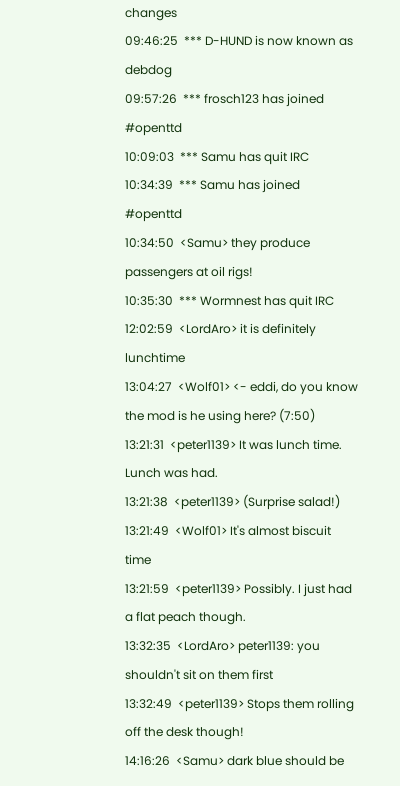changes
09:46:25  *** D-HUND is now known as debdog
09:57:26  *** frosch123 has joined #openttd
10:09:03  *** Samu has quit IRC
10:34:39  *** Samu has joined #openttd
10:34:50  <Samu> they produce passengers at oil rigs!
10:35:30  *** Wormnest has quit IRC
12:02:59  <LordAro> it is definitely lunchtime
13:04:27  <Wolf01> <- eddi, do you know the mod is he using here? (7:50)
13:21:31  <peter1139> It was lunch time. Lunch was had.
13:21:38  <peter1139> (Surprise salad!)
13:21:49  <Wolf01> It's almost biscuit time
13:21:59  <peter1139> Possibly. I just had a flat peach though.
13:32:35  <LordAro> peter1139: you shouldn't sit on them first
13:32:49  <peter1139> Stops them rolling off the desk though!
14:16:26  <Samu> dark blue should be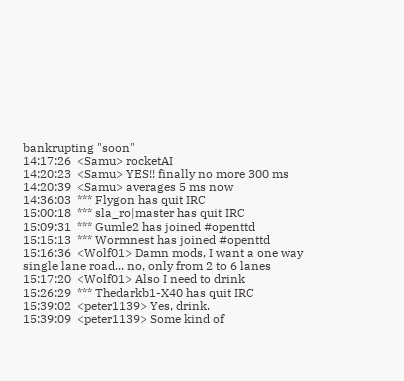bankrupting "soon"
14:17:26  <Samu> rocketAI
14:20:23  <Samu> YES!! finally no more 300 ms
14:20:39  <Samu> averages 5 ms now
14:36:03  *** Flygon has quit IRC
15:00:18  *** sla_ro|master has quit IRC
15:09:31  *** Gumle2 has joined #openttd
15:15:13  *** Wormnest has joined #openttd
15:16:36  <Wolf01> Damn mods, I want a one way single lane road... no, only from 2 to 6 lanes
15:17:20  <Wolf01> Also I need to drink
15:26:29  *** Thedarkb1-X40 has quit IRC
15:39:02  <peter1139> Yes, drink.
15:39:09  <peter1139> Some kind of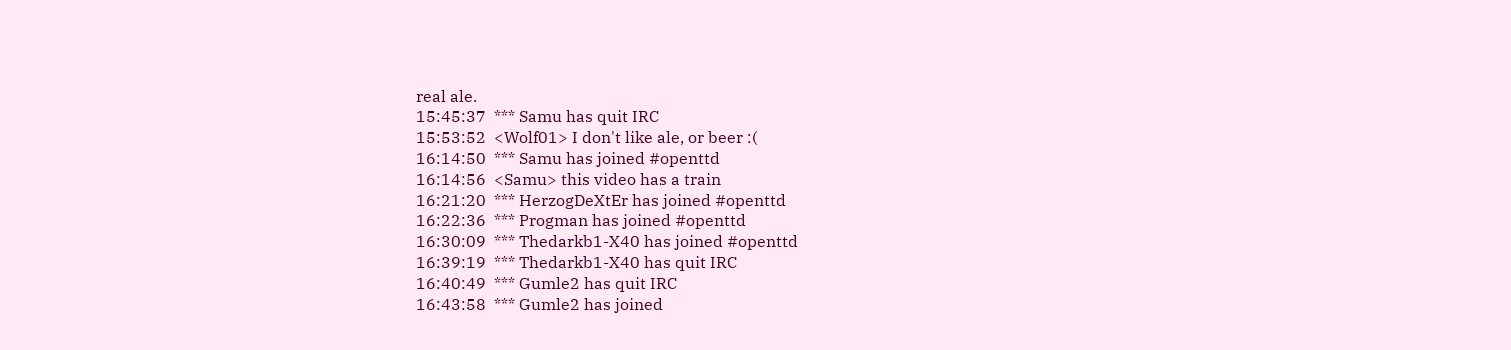real ale.
15:45:37  *** Samu has quit IRC
15:53:52  <Wolf01> I don't like ale, or beer :(
16:14:50  *** Samu has joined #openttd
16:14:56  <Samu> this video has a train
16:21:20  *** HerzogDeXtEr has joined #openttd
16:22:36  *** Progman has joined #openttd
16:30:09  *** Thedarkb1-X40 has joined #openttd
16:39:19  *** Thedarkb1-X40 has quit IRC
16:40:49  *** Gumle2 has quit IRC
16:43:58  *** Gumle2 has joined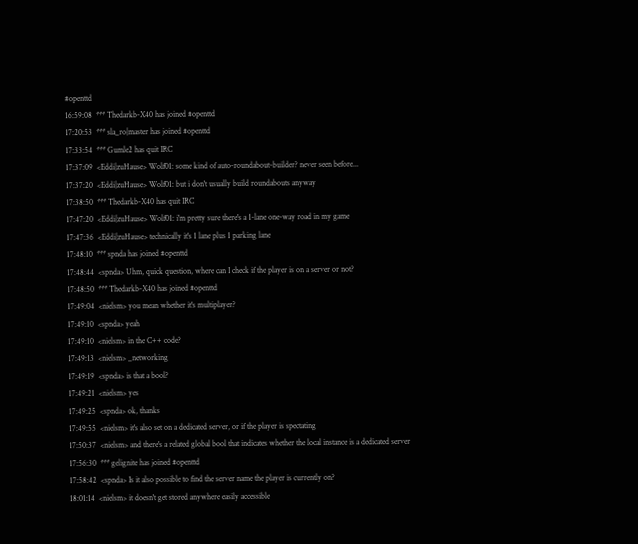#openttd
16:59:08  *** Thedarkb-X40 has joined #openttd
17:20:53  *** sla_ro|master has joined #openttd
17:33:54  *** Gumle2 has quit IRC
17:37:09  <Eddi|zuHause> Wolf01: some kind of auto-roundabout-builder? never seen before...
17:37:20  <Eddi|zuHause> Wolf01: but i don't usually build roundabouts anyway
17:38:50  *** Thedarkb-X40 has quit IRC
17:47:20  <Eddi|zuHause> Wolf01: i'm pretty sure there's a 1-lane one-way road in my game
17:47:36  <Eddi|zuHause> technically it's 1 lane plus 1 parking lane
17:48:10  *** spnda has joined #openttd
17:48:44  <spnda> Uhm, quick question, where can I check if the player is on a server or not?
17:48:50  *** Thedarkb-X40 has joined #openttd
17:49:04  <nielsm> you mean whether it's multiplayer?
17:49:10  <spnda> yeah
17:49:10  <nielsm> in the C++ code?
17:49:13  <nielsm> _networking
17:49:19  <spnda> is that a bool?
17:49:21  <nielsm> yes
17:49:25  <spnda> ok, thanks
17:49:55  <nielsm> it's also set on a dedicated server, or if the player is spectating
17:50:37  <nielsm> and there's a related global bool that indicates whether the local instance is a dedicated server
17:56:30  *** gelignite has joined #openttd
17:58:42  <spnda> Is it also possible to find the server name the player is currently on?
18:01:14  <nielsm> it doesn't get stored anywhere easily accessible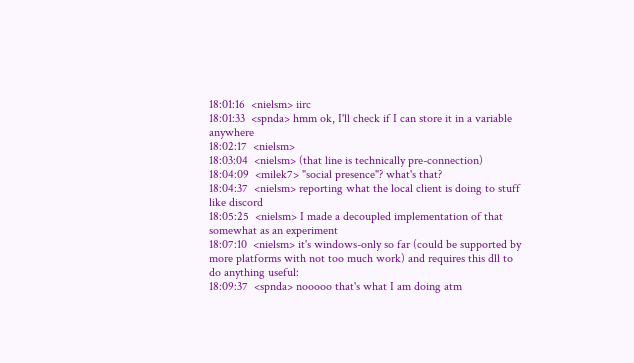18:01:16  <nielsm> iirc
18:01:33  <spnda> hmm ok, I'll check if I can store it in a variable anywhere
18:02:17  <nielsm>
18:03:04  <nielsm> (that line is technically pre-connection)
18:04:09  <milek7> "social presence"? what's that?
18:04:37  <nielsm> reporting what the local client is doing to stuff like discord
18:05:25  <nielsm> I made a decoupled implementation of that somewhat as an experiment
18:07:10  <nielsm> it's windows-only so far (could be supported by more platforms with not too much work) and requires this dll to do anything useful:
18:09:37  <spnda> nooooo that's what I am doing atm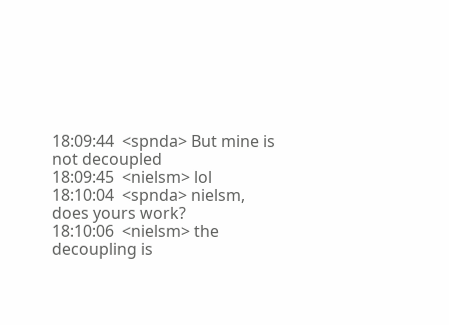18:09:44  <spnda> But mine is not decoupled
18:09:45  <nielsm> lol
18:10:04  <spnda> nielsm, does yours work?
18:10:06  <nielsm> the decoupling is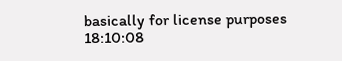basically for license purposes
18:10:08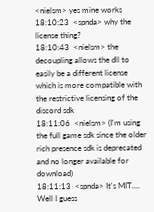<nielsm> yes mine works
18:10:23  <spnda> why the license thing?
18:10:43  <nielsm> the decoupling allows the dll to easily be a different license which is more compatible with the restrictive licensing of the discord sdk
18:11:06  <nielsm> (I'm using the full game sdk since the older rich presence sdk is deprecated and no longer available for download)
18:11:13  <spnda> It's MIT.... Well I guess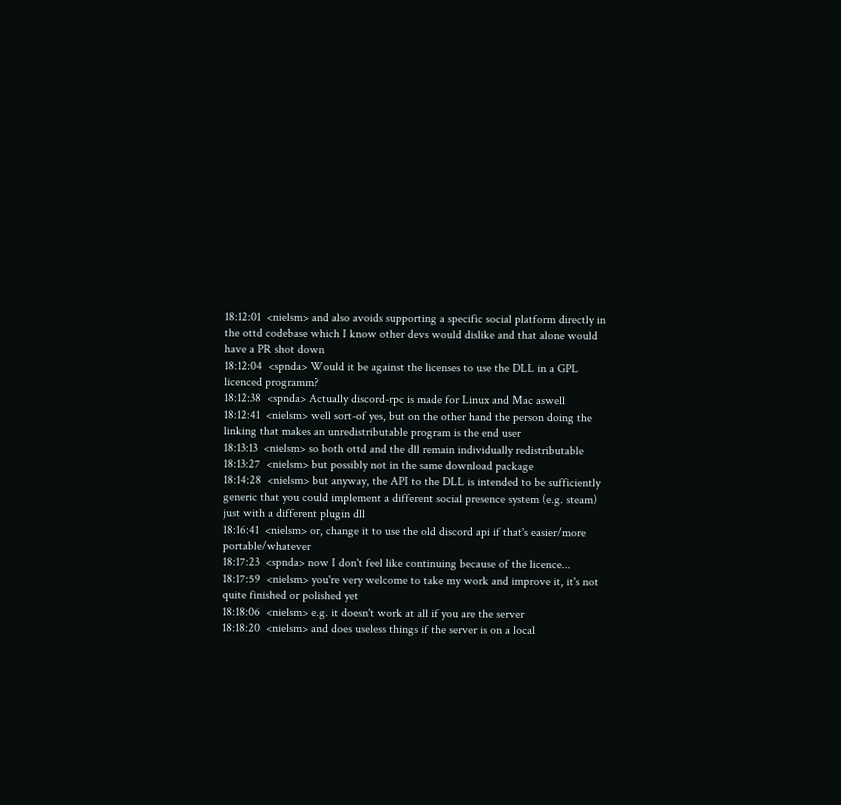18:12:01  <nielsm> and also avoids supporting a specific social platform directly in the ottd codebase which I know other devs would dislike and that alone would have a PR shot down
18:12:04  <spnda> Would it be against the licenses to use the DLL in a GPL licenced programm?
18:12:38  <spnda> Actually discord-rpc is made for Linux and Mac aswell
18:12:41  <nielsm> well sort-of yes, but on the other hand the person doing the linking that makes an unredistributable program is the end user
18:13:13  <nielsm> so both ottd and the dll remain individually redistributable
18:13:27  <nielsm> but possibly not in the same download package
18:14:28  <nielsm> but anyway, the API to the DLL is intended to be sufficiently generic that you could implement a different social presence system (e.g. steam) just with a different plugin dll
18:16:41  <nielsm> or, change it to use the old discord api if that's easier/more portable/whatever
18:17:23  <spnda> now I don't feel like continuing because of the licence...
18:17:59  <nielsm> you're very welcome to take my work and improve it, it's not quite finished or polished yet
18:18:06  <nielsm> e.g. it doesn't work at all if you are the server
18:18:20  <nielsm> and does useless things if the server is on a local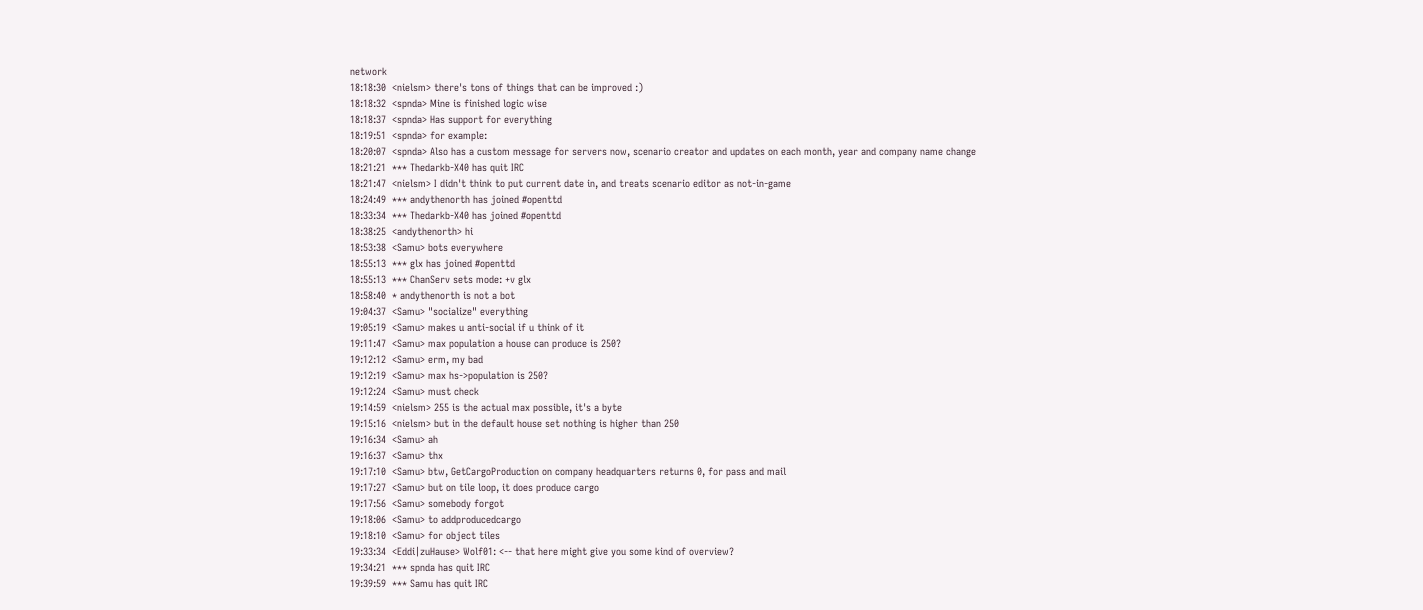network
18:18:30  <nielsm> there's tons of things that can be improved :)
18:18:32  <spnda> Mine is finished logic wise
18:18:37  <spnda> Has support for everything
18:19:51  <spnda> for example:
18:20:07  <spnda> Also has a custom message for servers now, scenario creator and updates on each month, year and company name change
18:21:21  *** Thedarkb-X40 has quit IRC
18:21:47  <nielsm> I didn't think to put current date in, and treats scenario editor as not-in-game
18:24:49  *** andythenorth has joined #openttd
18:33:34  *** Thedarkb-X40 has joined #openttd
18:38:25  <andythenorth> hi
18:53:38  <Samu> bots everywhere
18:55:13  *** glx has joined #openttd
18:55:13  *** ChanServ sets mode: +v glx
18:58:40  * andythenorth is not a bot
19:04:37  <Samu> "socialize" everything
19:05:19  <Samu> makes u anti-social if u think of it
19:11:47  <Samu> max population a house can produce is 250?
19:12:12  <Samu> erm, my bad
19:12:19  <Samu> max hs->population is 250?
19:12:24  <Samu> must check
19:14:59  <nielsm> 255 is the actual max possible, it's a byte
19:15:16  <nielsm> but in the default house set nothing is higher than 250
19:16:34  <Samu> ah
19:16:37  <Samu> thx
19:17:10  <Samu> btw, GetCargoProduction on company headquarters returns 0, for pass and mail
19:17:27  <Samu> but on tile loop, it does produce cargo
19:17:56  <Samu> somebody forgot
19:18:06  <Samu> to addproducedcargo
19:18:10  <Samu> for object tiles
19:33:34  <Eddi|zuHause> Wolf01: <-- that here might give you some kind of overview?
19:34:21  *** spnda has quit IRC
19:39:59  *** Samu has quit IRC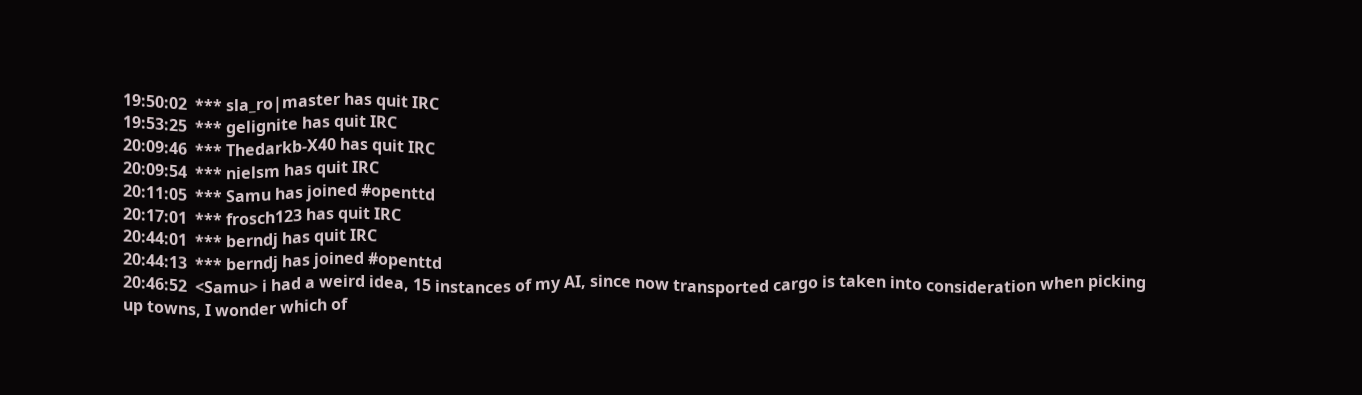19:50:02  *** sla_ro|master has quit IRC
19:53:25  *** gelignite has quit IRC
20:09:46  *** Thedarkb-X40 has quit IRC
20:09:54  *** nielsm has quit IRC
20:11:05  *** Samu has joined #openttd
20:17:01  *** frosch123 has quit IRC
20:44:01  *** berndj has quit IRC
20:44:13  *** berndj has joined #openttd
20:46:52  <Samu> i had a weird idea, 15 instances of my AI, since now transported cargo is taken into consideration when picking up towns, I wonder which of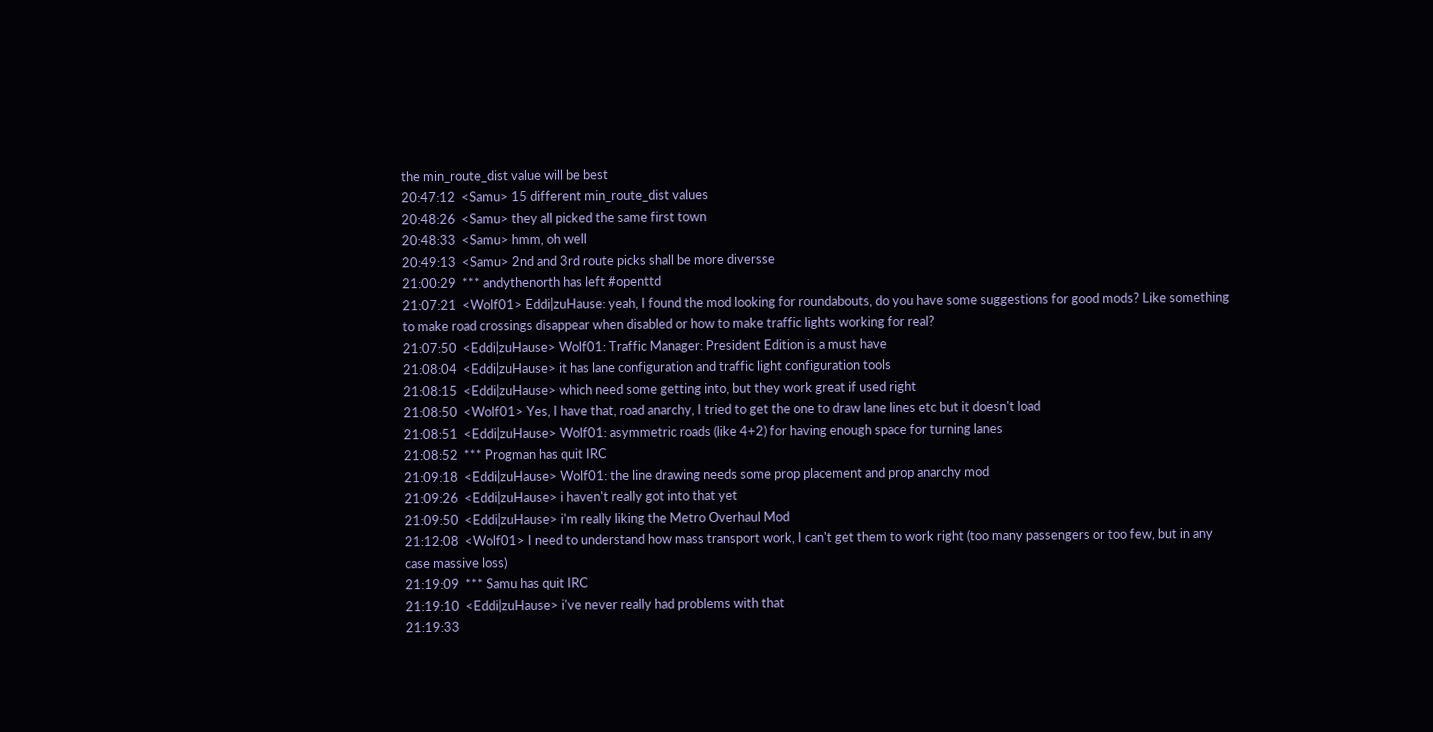the min_route_dist value will be best
20:47:12  <Samu> 15 different min_route_dist values
20:48:26  <Samu> they all picked the same first town
20:48:33  <Samu> hmm, oh well
20:49:13  <Samu> 2nd and 3rd route picks shall be more diversse
21:00:29  *** andythenorth has left #openttd
21:07:21  <Wolf01> Eddi|zuHause: yeah, I found the mod looking for roundabouts, do you have some suggestions for good mods? Like something to make road crossings disappear when disabled or how to make traffic lights working for real?
21:07:50  <Eddi|zuHause> Wolf01: Traffic Manager: President Edition is a must have
21:08:04  <Eddi|zuHause> it has lane configuration and traffic light configuration tools
21:08:15  <Eddi|zuHause> which need some getting into, but they work great if used right
21:08:50  <Wolf01> Yes, I have that, road anarchy, I tried to get the one to draw lane lines etc but it doesn't load
21:08:51  <Eddi|zuHause> Wolf01: asymmetric roads (like 4+2) for having enough space for turning lanes
21:08:52  *** Progman has quit IRC
21:09:18  <Eddi|zuHause> Wolf01: the line drawing needs some prop placement and prop anarchy mod
21:09:26  <Eddi|zuHause> i haven't really got into that yet
21:09:50  <Eddi|zuHause> i'm really liking the Metro Overhaul Mod
21:12:08  <Wolf01> I need to understand how mass transport work, I can't get them to work right (too many passengers or too few, but in any case massive loss)
21:19:09  *** Samu has quit IRC
21:19:10  <Eddi|zuHause> i've never really had problems with that
21:19:33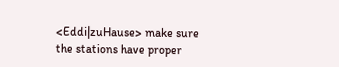<Eddi|zuHause> make sure the stations have proper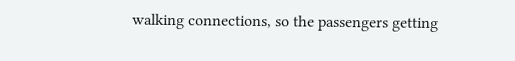walking connections, so the passengers getting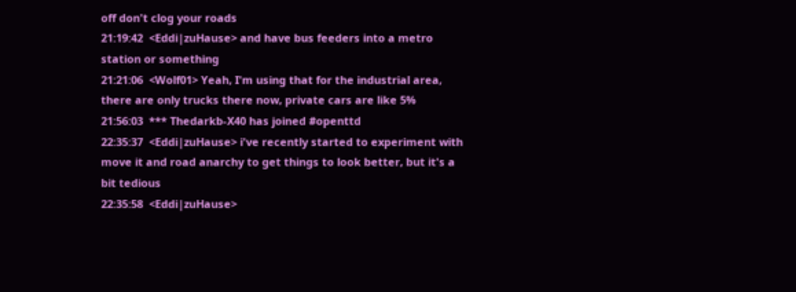off don't clog your roads
21:19:42  <Eddi|zuHause> and have bus feeders into a metro station or something
21:21:06  <Wolf01> Yeah, I'm using that for the industrial area, there are only trucks there now, private cars are like 5%
21:56:03  *** Thedarkb-X40 has joined #openttd
22:35:37  <Eddi|zuHause> i've recently started to experiment with move it and road anarchy to get things to look better, but it's a bit tedious
22:35:58  <Eddi|zuHause>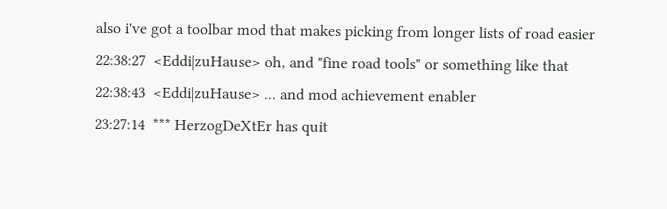also i've got a toolbar mod that makes picking from longer lists of road easier
22:38:27  <Eddi|zuHause> oh, and "fine road tools" or something like that
22:38:43  <Eddi|zuHause> ... and mod achievement enabler
23:27:14  *** HerzogDeXtEr has quit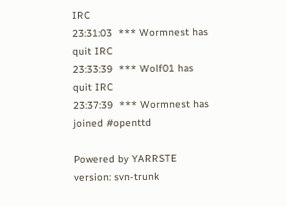IRC
23:31:03  *** Wormnest has quit IRC
23:33:39  *** Wolf01 has quit IRC
23:37:39  *** Wormnest has joined #openttd

Powered by YARRSTE version: svn-trunk